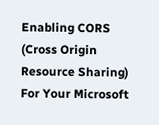Enabling CORS (Cross Origin Resource Sharing) For Your Microsoft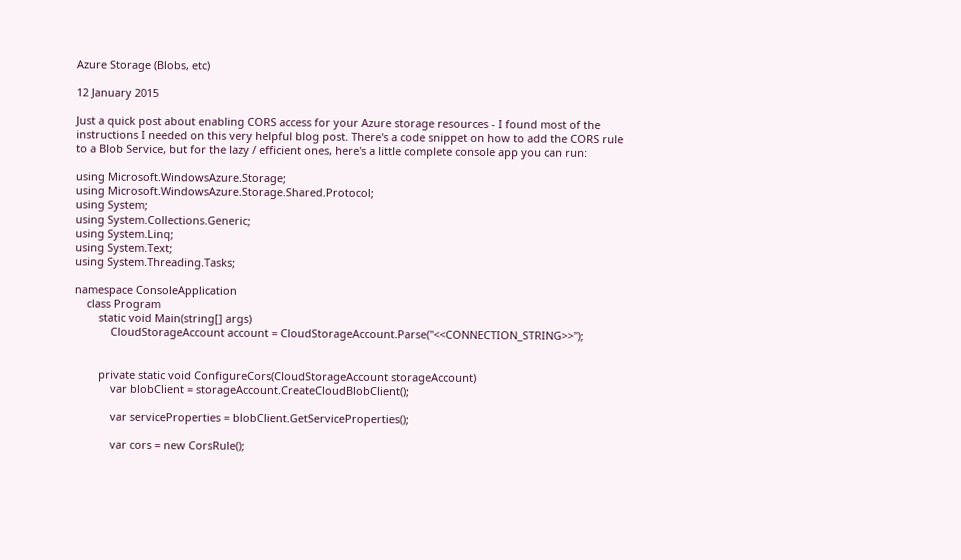Azure Storage (Blobs, etc)

12 January 2015

Just a quick post about enabling CORS access for your Azure storage resources - I found most of the instructions I needed on this very helpful blog post. There's a code snippet on how to add the CORS rule to a Blob Service, but for the lazy / efficient ones, here's a little complete console app you can run:

using Microsoft.WindowsAzure.Storage;
using Microsoft.WindowsAzure.Storage.Shared.Protocol;
using System;
using System.Collections.Generic;
using System.Linq;
using System.Text;
using System.Threading.Tasks;

namespace ConsoleApplication
    class Program
        static void Main(string[] args)
            CloudStorageAccount account = CloudStorageAccount.Parse("<<CONNECTION_STRING>>");


        private static void ConfigureCors(CloudStorageAccount storageAccount)
            var blobClient = storageAccount.CreateCloudBlobClient();

            var serviceProperties = blobClient.GetServiceProperties();

            var cors = new CorsRule();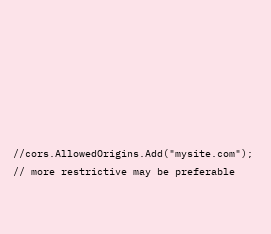//cors.AllowedOrigins.Add("mysite.com"); // more restrictive may be preferable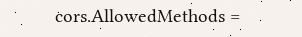cors.AllowedMethods =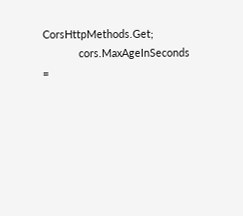CorsHttpMethods.Get;
            cors.MaxAgeInSeconds =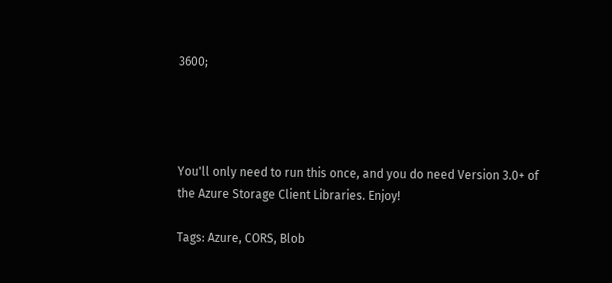3600;




You'll only need to run this once, and you do need Version 3.0+ of the Azure Storage Client Libraries. Enjoy!

Tags: Azure, CORS, Blob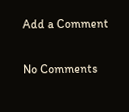Add a Comment

No Comments